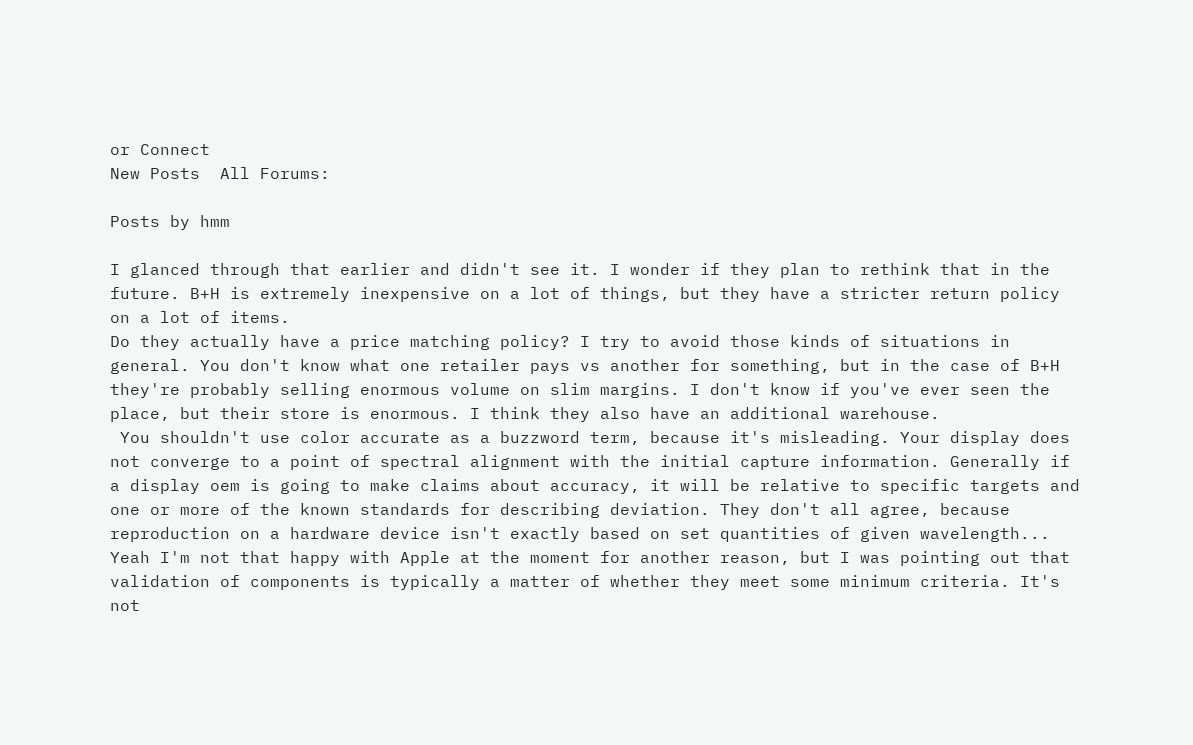or Connect
New Posts  All Forums:

Posts by hmm

I glanced through that earlier and didn't see it. I wonder if they plan to rethink that in the future. B+H is extremely inexpensive on a lot of things, but they have a stricter return policy on a lot of items.
Do they actually have a price matching policy? I try to avoid those kinds of situations in general. You don't know what one retailer pays vs another for something, but in the case of B+H they're probably selling enormous volume on slim margins. I don't know if you've ever seen the place, but their store is enormous. I think they also have an additional warehouse.
 You shouldn't use color accurate as a buzzword term, because it's misleading. Your display does not converge to a point of spectral alignment with the initial capture information. Generally if a display oem is going to make claims about accuracy, it will be relative to specific targets and one or more of the known standards for describing deviation. They don't all agree, because reproduction on a hardware device isn't exactly based on set quantities of given wavelength...
Yeah I'm not that happy with Apple at the moment for another reason, but I was pointing out that validation of components is typically a matter of whether they meet some minimum criteria. It's not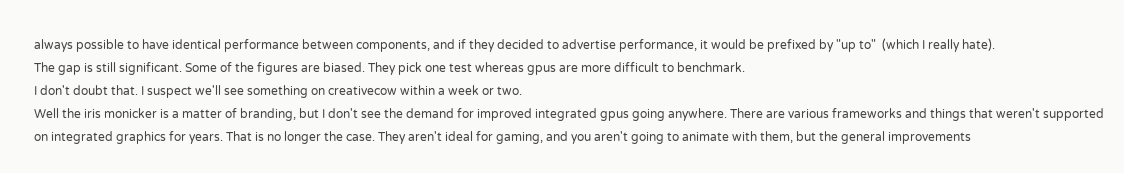always possible to have identical performance between components, and if they decided to advertise performance, it would be prefixed by "up to"  (which I really hate).
The gap is still significant. Some of the figures are biased. They pick one test whereas gpus are more difficult to benchmark.
I don't doubt that. I suspect we'll see something on creativecow within a week or two.
Well the iris monicker is a matter of branding, but I don't see the demand for improved integrated gpus going anywhere. There are various frameworks and things that weren't supported on integrated graphics for years. That is no longer the case. They aren't ideal for gaming, and you aren't going to animate with them, but the general improvements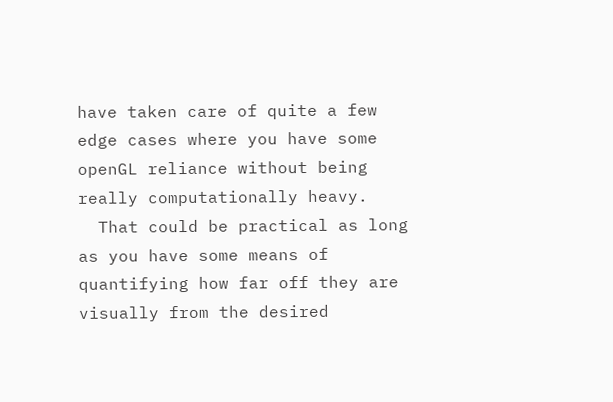have taken care of quite a few edge cases where you have some openGL reliance without being really computationally heavy.
  That could be practical as long as you have some means of quantifying how far off they are visually from the desired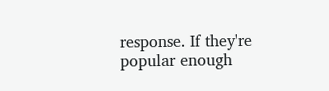response. If they're popular enough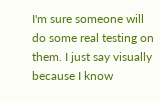I'm sure someone will do some real testing on them. I just say visually because I know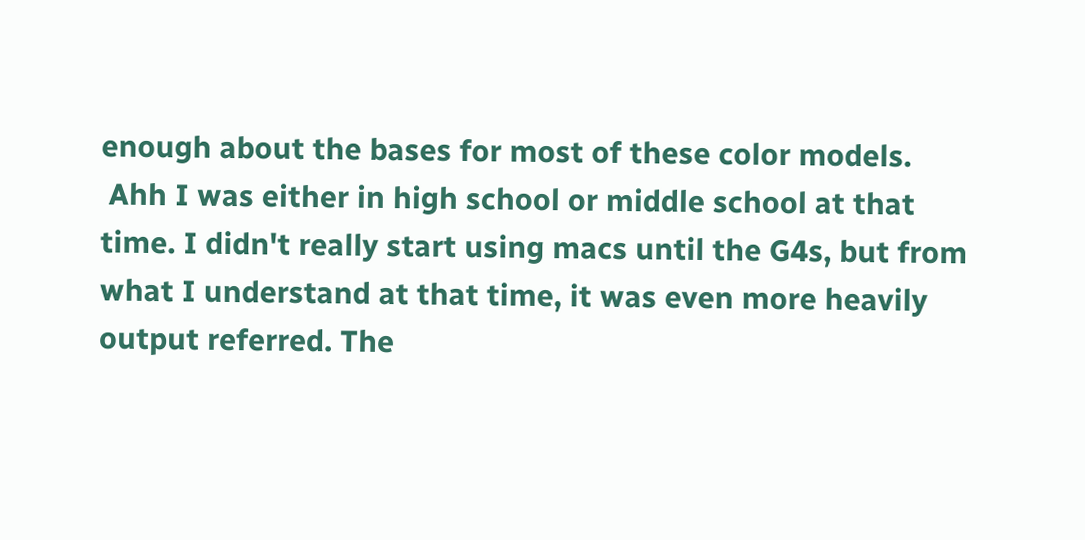enough about the bases for most of these color models.
 Ahh I was either in high school or middle school at that time. I didn't really start using macs until the G4s, but from what I understand at that time, it was even more heavily output referred. The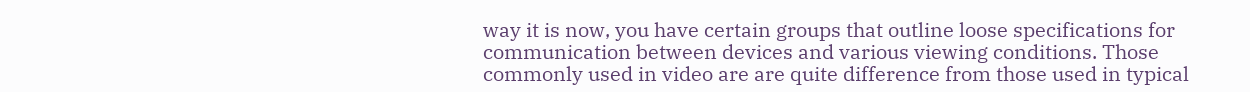way it is now, you have certain groups that outline loose specifications for communication between devices and various viewing conditions. Those commonly used in video are are quite difference from those used in typical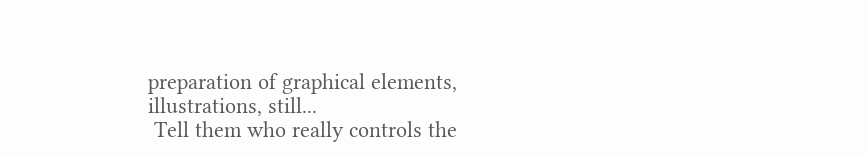preparation of graphical elements, illustrations, still...
 Tell them who really controls the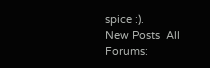spice :).
New Posts  All Forums: